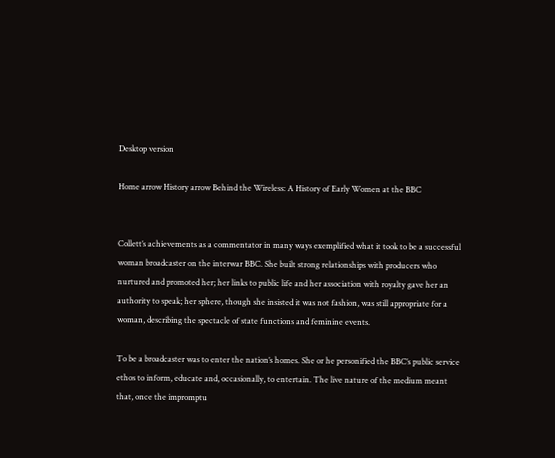Desktop version

Home arrow History arrow Behind the Wireless: A History of Early Women at the BBC


Collett’s achievements as a commentator in many ways exemplified what it took to be a successful woman broadcaster on the interwar BBC. She built strong relationships with producers who nurtured and promoted her; her links to public life and her association with royalty gave her an authority to speak; her sphere, though she insisted it was not fashion, was still appropriate for a woman, describing the spectacle of state functions and feminine events.

To be a broadcaster was to enter the nation’s homes. She or he personified the BBC’s public service ethos to inform, educate and, occasionally, to entertain. The live nature of the medium meant that, once the impromptu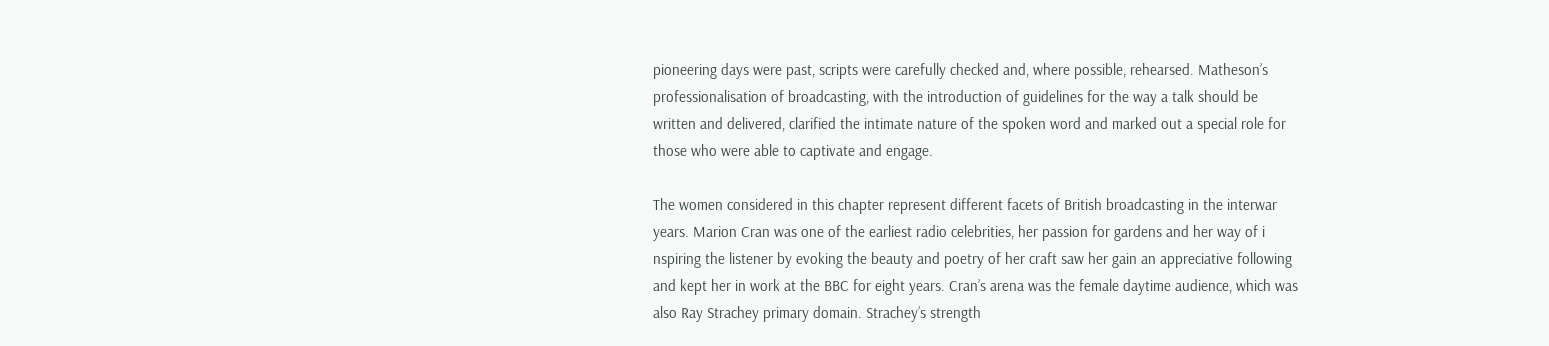pioneering days were past, scripts were carefully checked and, where possible, rehearsed. Matheson’s professionalisation of broadcasting, with the introduction of guidelines for the way a talk should be written and delivered, clarified the intimate nature of the spoken word and marked out a special role for those who were able to captivate and engage.

The women considered in this chapter represent different facets of British broadcasting in the interwar years. Marion Cran was one of the earliest radio celebrities, her passion for gardens and her way of i nspiring the listener by evoking the beauty and poetry of her craft saw her gain an appreciative following and kept her in work at the BBC for eight years. Cran’s arena was the female daytime audience, which was also Ray Strachey primary domain. Strachey’s strength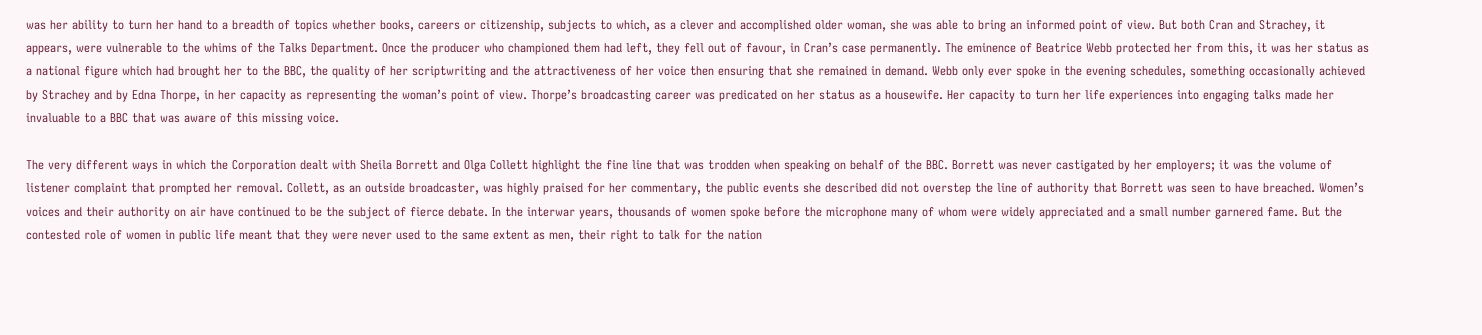was her ability to turn her hand to a breadth of topics whether books, careers or citizenship, subjects to which, as a clever and accomplished older woman, she was able to bring an informed point of view. But both Cran and Strachey, it appears, were vulnerable to the whims of the Talks Department. Once the producer who championed them had left, they fell out of favour, in Cran’s case permanently. The eminence of Beatrice Webb protected her from this, it was her status as a national figure which had brought her to the BBC, the quality of her scriptwriting and the attractiveness of her voice then ensuring that she remained in demand. Webb only ever spoke in the evening schedules, something occasionally achieved by Strachey and by Edna Thorpe, in her capacity as representing the woman’s point of view. Thorpe’s broadcasting career was predicated on her status as a housewife. Her capacity to turn her life experiences into engaging talks made her invaluable to a BBC that was aware of this missing voice.

The very different ways in which the Corporation dealt with Sheila Borrett and Olga Collett highlight the fine line that was trodden when speaking on behalf of the BBC. Borrett was never castigated by her employers; it was the volume of listener complaint that prompted her removal. Collett, as an outside broadcaster, was highly praised for her commentary, the public events she described did not overstep the line of authority that Borrett was seen to have breached. Women’s voices and their authority on air have continued to be the subject of fierce debate. In the interwar years, thousands of women spoke before the microphone many of whom were widely appreciated and a small number garnered fame. But the contested role of women in public life meant that they were never used to the same extent as men, their right to talk for the nation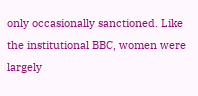only occasionally sanctioned. Like the institutional BBC, women were largely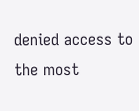denied access to the most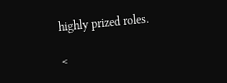highly prized roles.

<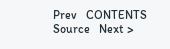Prev   CONTENTS   Source   Next >